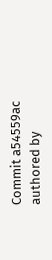Commit a54559ac authored by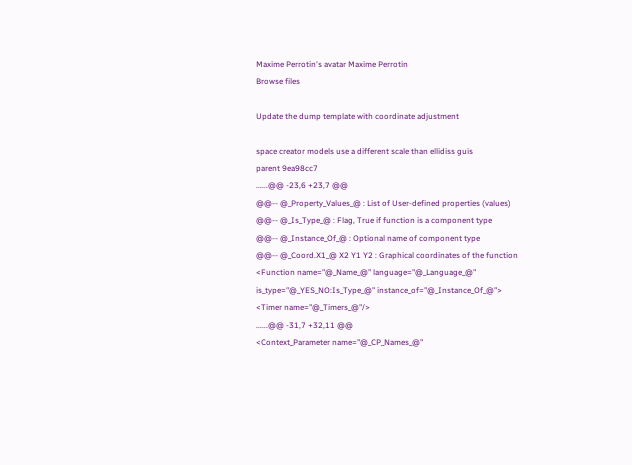Maxime Perrotin's avatar Maxime Perrotin
Browse files

Update the dump template with coordinate adjustment

space creator models use a different scale than ellidiss guis
parent 9ea98cc7
......@@ -23,6 +23,7 @@
@@-- @_Property_Values_@ : List of User-defined properties (values)
@@-- @_Is_Type_@ : Flag, True if function is a component type
@@-- @_Instance_Of_@ : Optional name of component type
@@-- @_Coord.X1_@ X2 Y1 Y2 : Graphical coordinates of the function
<Function name="@_Name_@" language="@_Language_@" is_type="@_YES_NO:Is_Type_@" instance_of="@_Instance_Of_@">
<Timer name="@_Timers_@"/>
......@@ -31,7 +32,11 @@
<Context_Parameter name="@_CP_Names_@"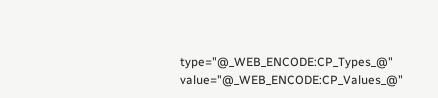type="@_WEB_ENCODE:CP_Types_@" value="@_WEB_ENCODE:CP_Values_@"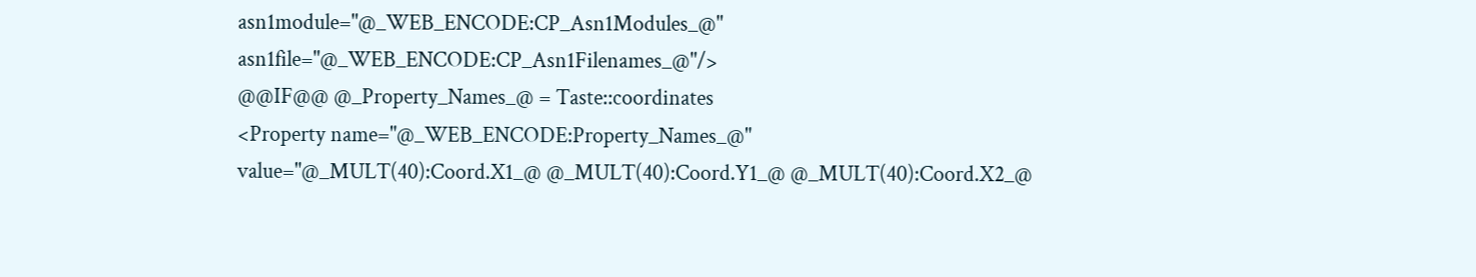asn1module="@_WEB_ENCODE:CP_Asn1Modules_@" asn1file="@_WEB_ENCODE:CP_Asn1Filenames_@"/>
@@IF@@ @_Property_Names_@ = Taste::coordinates
<Property name="@_WEB_ENCODE:Property_Names_@" value="@_MULT(40):Coord.X1_@ @_MULT(40):Coord.Y1_@ @_MULT(40):Coord.X2_@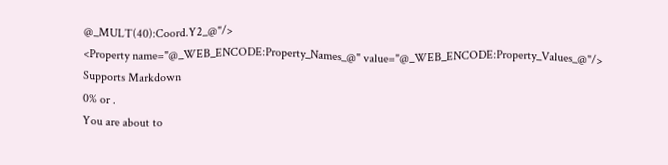@_MULT(40):Coord.Y2_@"/>
<Property name="@_WEB_ENCODE:Property_Names_@" value="@_WEB_ENCODE:Property_Values_@"/>
Supports Markdown
0% or .
You are about to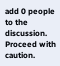add 0 people to the discussion. Proceed with caution.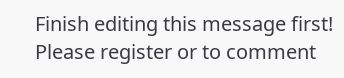Finish editing this message first!
Please register or to comment